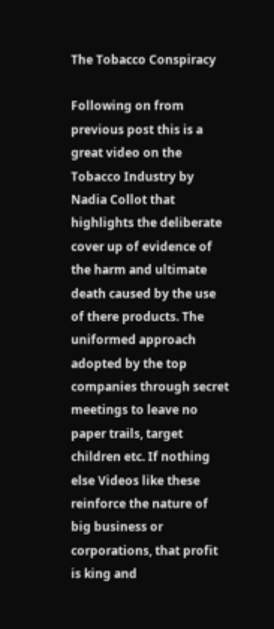The Tobacco Conspiracy

Following on from previous post this is a great video on the Tobacco Industry by Nadia Collot that highlights the deliberate cover up of evidence of the harm and ultimate death caused by the use of there products. The uniformed approach adopted by the top companies through secret meetings to leave no paper trails, target children etc. If nothing else Videos like these reinforce the nature of big business or corporations, that profit is king and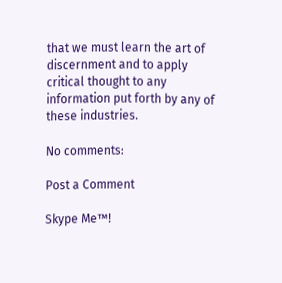that we must learn the art of discernment and to apply critical thought to any information put forth by any of these industries.

No comments:

Post a Comment

Skype Me™!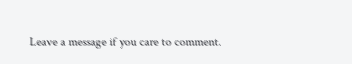Leave a message if you care to comment.